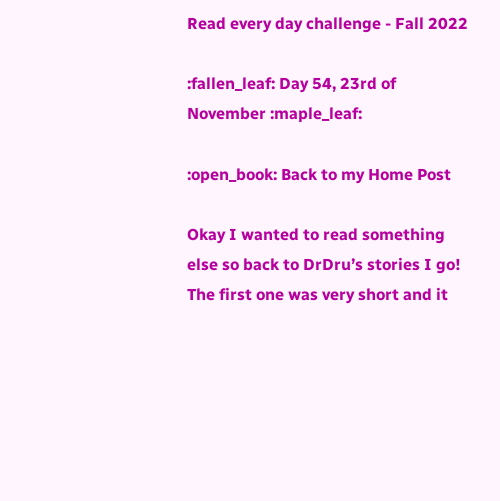Read every day challenge - Fall 2022

:fallen_leaf: Day 54, 23rd of November :maple_leaf:

:open_book: Back to my Home Post

Okay I wanted to read something else so back to DrDru’s stories I go! The first one was very short and it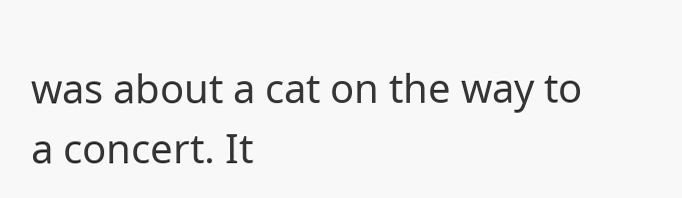was about a cat on the way to a concert. It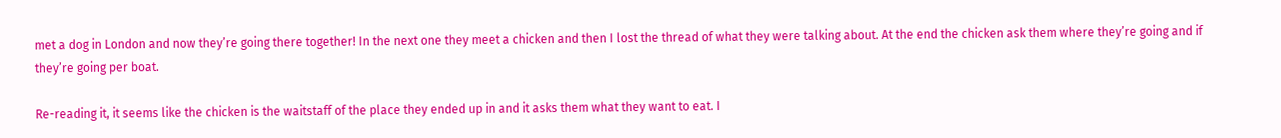met a dog in London and now they’re going there together! In the next one they meet a chicken and then I lost the thread of what they were talking about. At the end the chicken ask them where they’re going and if they’re going per boat.

Re-reading it, it seems like the chicken is the waitstaff of the place they ended up in and it asks them what they want to eat. I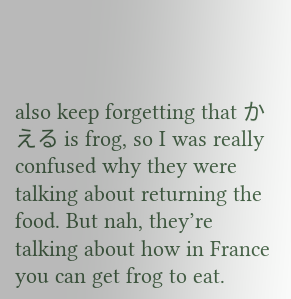also keep forgetting that かえる is frog, so I was really confused why they were talking about returning the food. But nah, they’re talking about how in France you can get frog to eat.